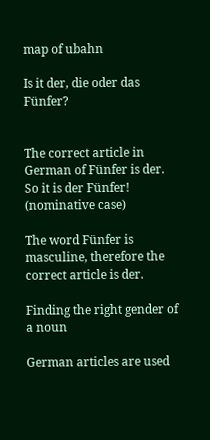map of ubahn

Is it der, die oder das Fünfer?


The correct article in German of Fünfer is der. So it is der Fünfer! (nominative case)

The word Fünfer is masculine, therefore the correct article is der.

Finding the right gender of a noun

German articles are used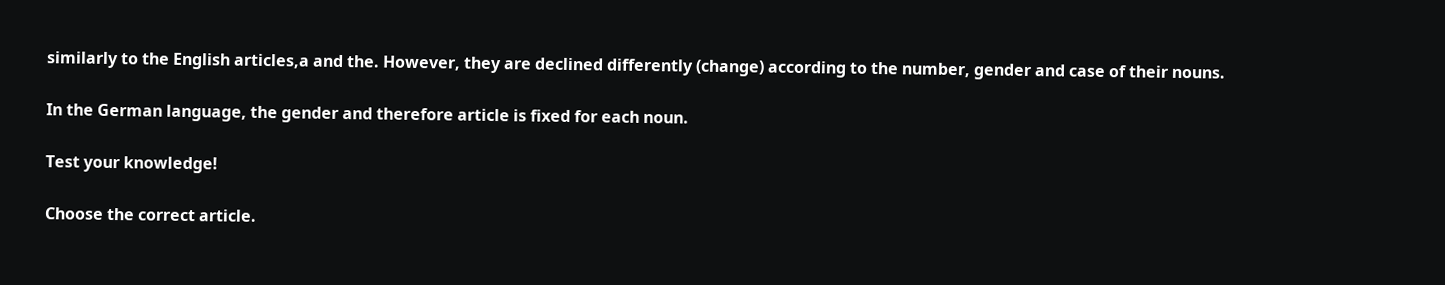similarly to the English articles,a and the. However, they are declined differently (change) according to the number, gender and case of their nouns.

In the German language, the gender and therefore article is fixed for each noun.

Test your knowledge!

Choose the correct article.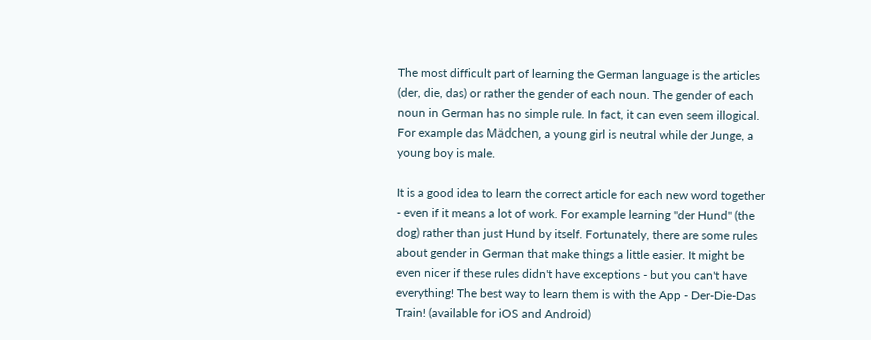The most difficult part of learning the German language is the articles (der, die, das) or rather the gender of each noun. The gender of each noun in German has no simple rule. In fact, it can even seem illogical. For example das Mädchen, a young girl is neutral while der Junge, a young boy is male.

It is a good idea to learn the correct article for each new word together - even if it means a lot of work. For example learning "der Hund" (the dog) rather than just Hund by itself. Fortunately, there are some rules about gender in German that make things a little easier. It might be even nicer if these rules didn't have exceptions - but you can't have everything! The best way to learn them is with the App - Der-Die-Das Train! (available for iOS and Android)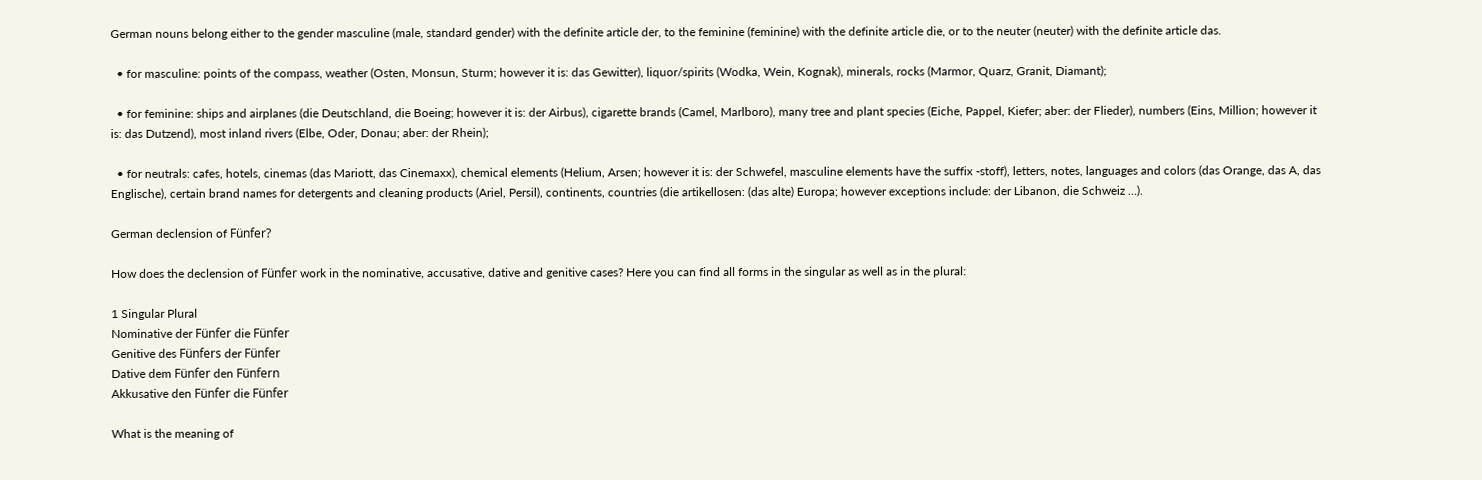German nouns belong either to the gender masculine (male, standard gender) with the definite article der, to the feminine (feminine) with the definite article die, or to the neuter (neuter) with the definite article das.

  • for masculine: points of the compass, weather (Osten, Monsun, Sturm; however it is: das Gewitter), liquor/spirits (Wodka, Wein, Kognak), minerals, rocks (Marmor, Quarz, Granit, Diamant);

  • for feminine: ships and airplanes (die Deutschland, die Boeing; however it is: der Airbus), cigarette brands (Camel, Marlboro), many tree and plant species (Eiche, Pappel, Kiefer; aber: der Flieder), numbers (Eins, Million; however it is: das Dutzend), most inland rivers (Elbe, Oder, Donau; aber: der Rhein);

  • for neutrals: cafes, hotels, cinemas (das Mariott, das Cinemaxx), chemical elements (Helium, Arsen; however it is: der Schwefel, masculine elements have the suffix -stoff), letters, notes, languages and colors (das Orange, das A, das Englische), certain brand names for detergents and cleaning products (Ariel, Persil), continents, countries (die artikellosen: (das alte) Europa; however exceptions include: der Libanon, die Schweiz …).

German declension of Fünfer?

How does the declension of Fünfer work in the nominative, accusative, dative and genitive cases? Here you can find all forms in the singular as well as in the plural:

1 Singular Plural
Nominative der Fünfer die Fünfer
Genitive des Fünfers der Fünfer
Dative dem Fünfer den Fünfern
Akkusative den Fünfer die Fünfer

What is the meaning of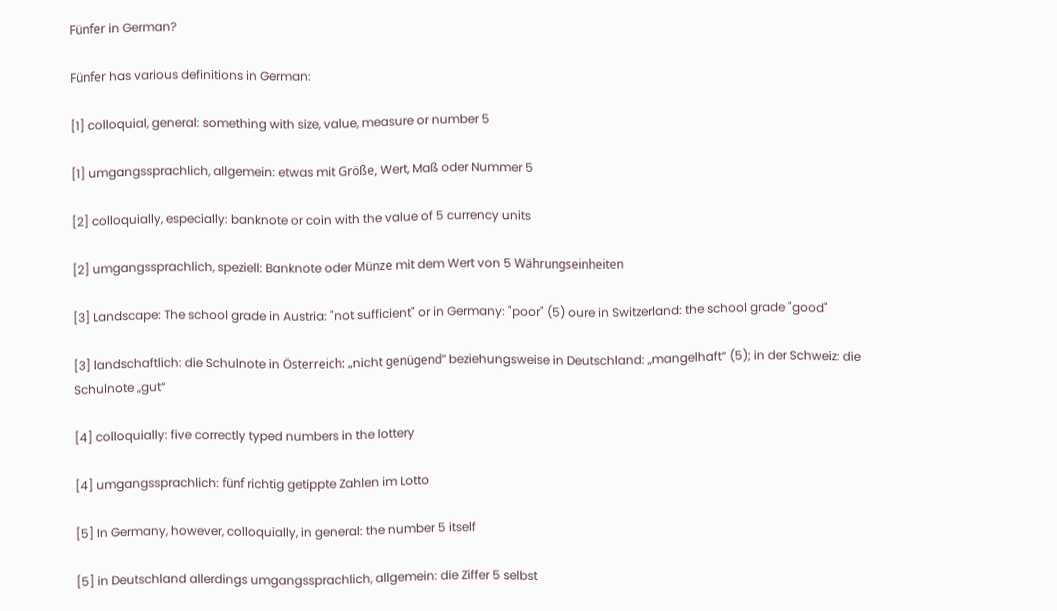Fünfer in German?

Fünfer has various definitions in German:

[1] colloquial, general: something with size, value, measure or number 5

[1] umgangssprachlich, allgemein: etwas mit Größe, Wert, Maß oder Nummer 5

[2] colloquially, especially: banknote or coin with the value of 5 currency units

[2] umgangssprachlich, speziell: Banknote oder Münze mit dem Wert von 5 Währungseinheiten

[3] Landscape: The school grade in Austria: "not sufficient" or in Germany: "poor" (5) oure in Switzerland: the school grade "good"

[3] landschaftlich: die Schulnote in Österreich: „nicht genügend“ beziehungsweise in Deutschland: „mangelhaft“ (5); in der Schweiz: die Schulnote „gut“

[4] colloquially: five correctly typed numbers in the lottery

[4] umgangssprachlich: fünf richtig getippte Zahlen im Lotto

[5] In Germany, however, colloquially, in general: the number 5 itself

[5] in Deutschland allerdings umgangssprachlich, allgemein: die Ziffer 5 selbst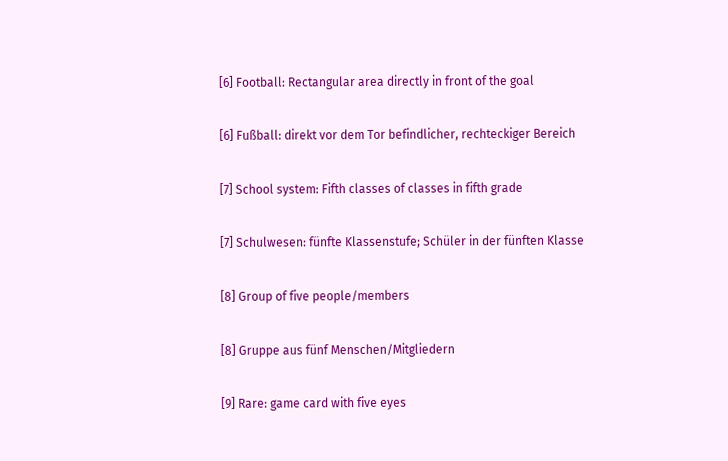[6] Football: Rectangular area directly in front of the goal

[6] Fußball: direkt vor dem Tor befindlicher, rechteckiger Bereich

[7] School system: Fifth classes of classes in fifth grade

[7] Schulwesen: fünfte Klassenstufe; Schüler in der fünften Klasse

[8] Group of five people/members

[8] Gruppe aus fünf Menschen/Mitgliedern

[9] Rare: game card with five eyes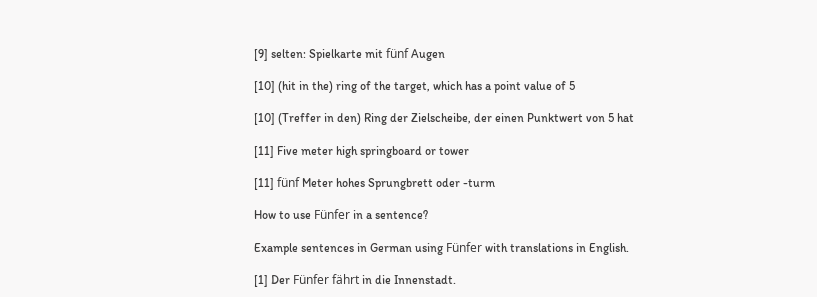[9] selten: Spielkarte mit fünf Augen

[10] (hit in the) ring of the target, which has a point value of 5

[10] (Treffer in den) Ring der Zielscheibe, der einen Punktwert von 5 hat

[11] Five meter high springboard or tower

[11] fünf Meter hohes Sprungbrett oder -turm

How to use Fünfer in a sentence?

Example sentences in German using Fünfer with translations in English.

[1] Der Fünfer fährt in die Innenstadt.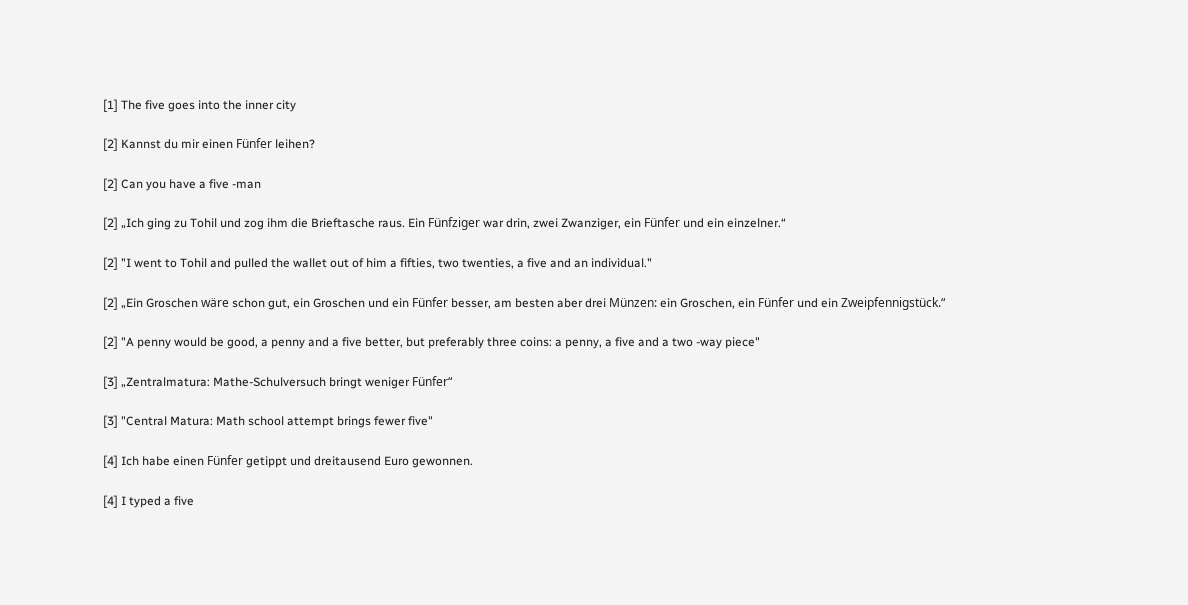[1] The five goes into the inner city

[2] Kannst du mir einen Fünfer leihen?

[2] Can you have a five -man

[2] „Ich ging zu Tohil und zog ihm die Brieftasche raus. Ein Fünfziger war drin, zwei Zwanziger, ein Fünfer und ein einzelner.“

[2] "I went to Tohil and pulled the wallet out of him a fifties, two twenties, a five and an individual."

[2] „Ein Groschen wäre schon gut, ein Groschen und ein Fünfer besser, am besten aber drei Münzen: ein Groschen, ein Fünfer und ein Zweipfennigstück.“

[2] "A penny would be good, a penny and a five better, but preferably three coins: a penny, a five and a two -way piece"

[3] „Zentralmatura: Mathe-Schulversuch bringt weniger Fünfer“

[3] "Central Matura: Math school attempt brings fewer five"

[4] Ich habe einen Fünfer getippt und dreitausend Euro gewonnen.

[4] I typed a five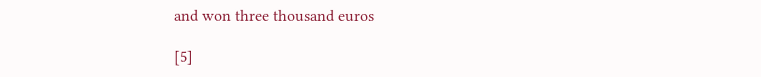and won three thousand euros

[5]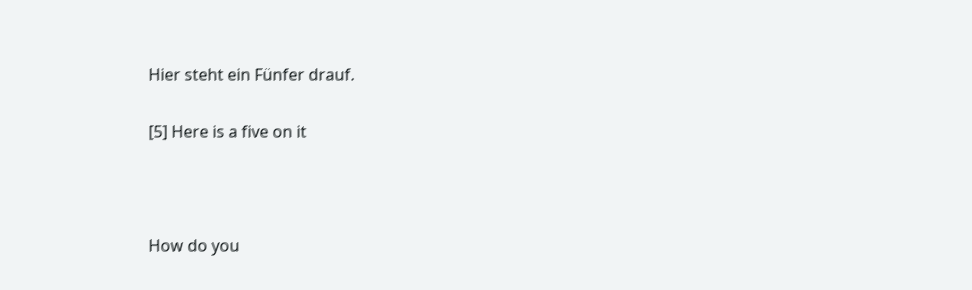Hier steht ein Fünfer drauf.

[5] Here is a five on it



How do you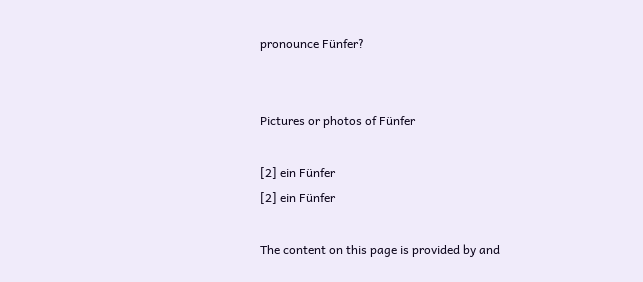pronounce Fünfer?


Pictures or photos of Fünfer

[2] ein Fünfer
[2] ein Fünfer

The content on this page is provided by and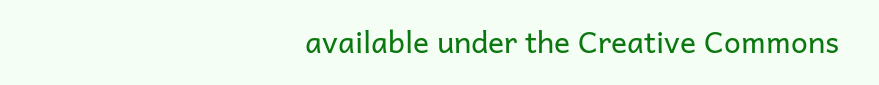available under the Creative Commons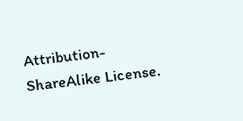Attribution-ShareAlike License.